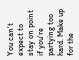You can't expect to stay on point if you're partying too hard. Make up for the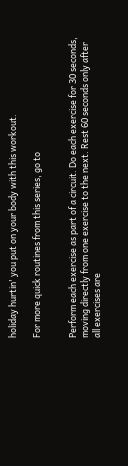holiday hurtin' you put on your body with this workout.

For more quick routines from this series, go to


Perform each exercise as part of a circuit. Do each exercise for 30 seconds, moving directly from one exercise to the next. Rest 60 seconds only after all exercises are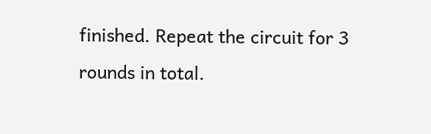finished. Repeat the circuit for 3 rounds in total.